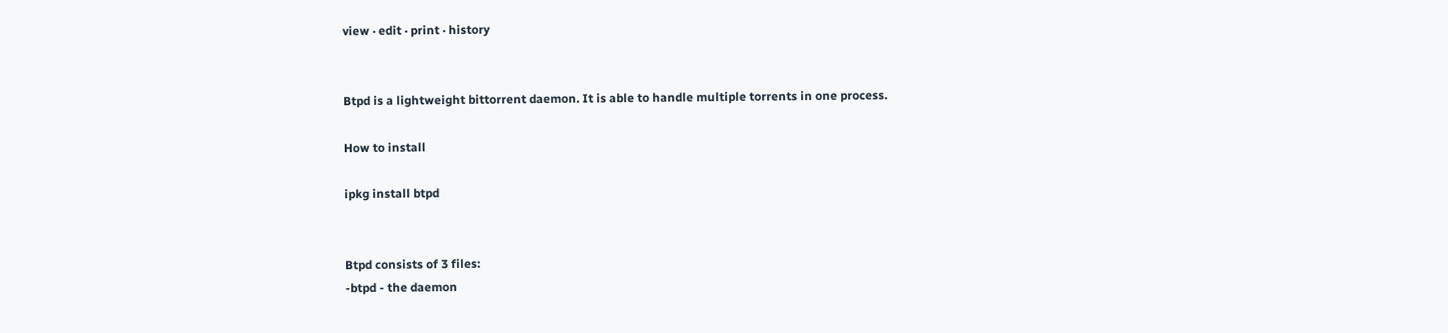view · edit · print · history


Btpd is a lightweight bittorrent daemon. It is able to handle multiple torrents in one process.

How to install

ipkg install btpd


Btpd consists of 3 files:
-btpd - the daemon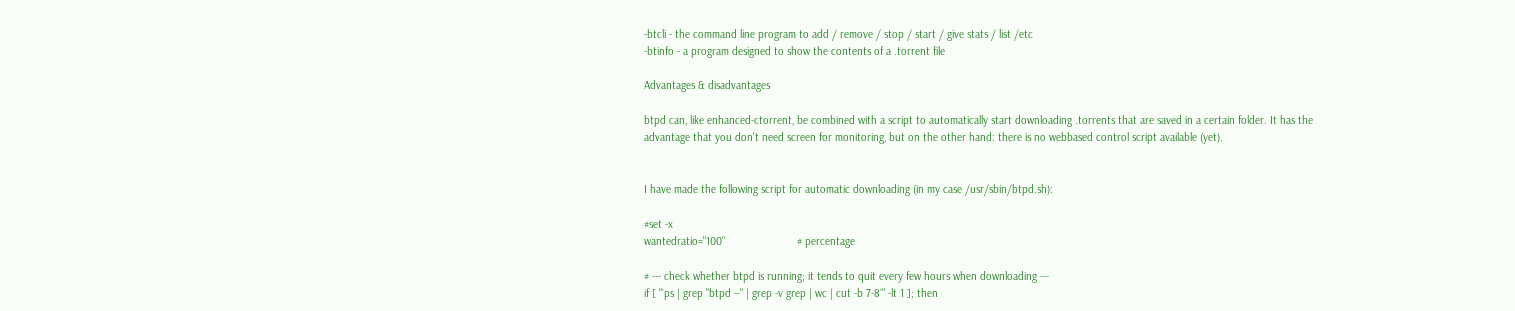-btcli - the command line program to add / remove / stop / start / give stats / list /etc
-btinfo - a program designed to show the contents of a .torrent file

Advantages & disadvantages

btpd can, like enhanced-ctorrent, be combined with a script to automatically start downloading .torrents that are saved in a certain folder. It has the advantage that you don't need screen for monitoring, but on the other hand: there is no webbased control script available (yet).


I have made the following script for automatic downloading (in my case /usr/sbin/btpd.sh):

#set -x
wantedratio="100"                        # percentage

# --- check whether btpd is running; it tends to quit every few hours when downloading ---
if [ "`ps | grep "btpd --" | grep -v grep | wc | cut -b 7-8`" -lt 1 ]; then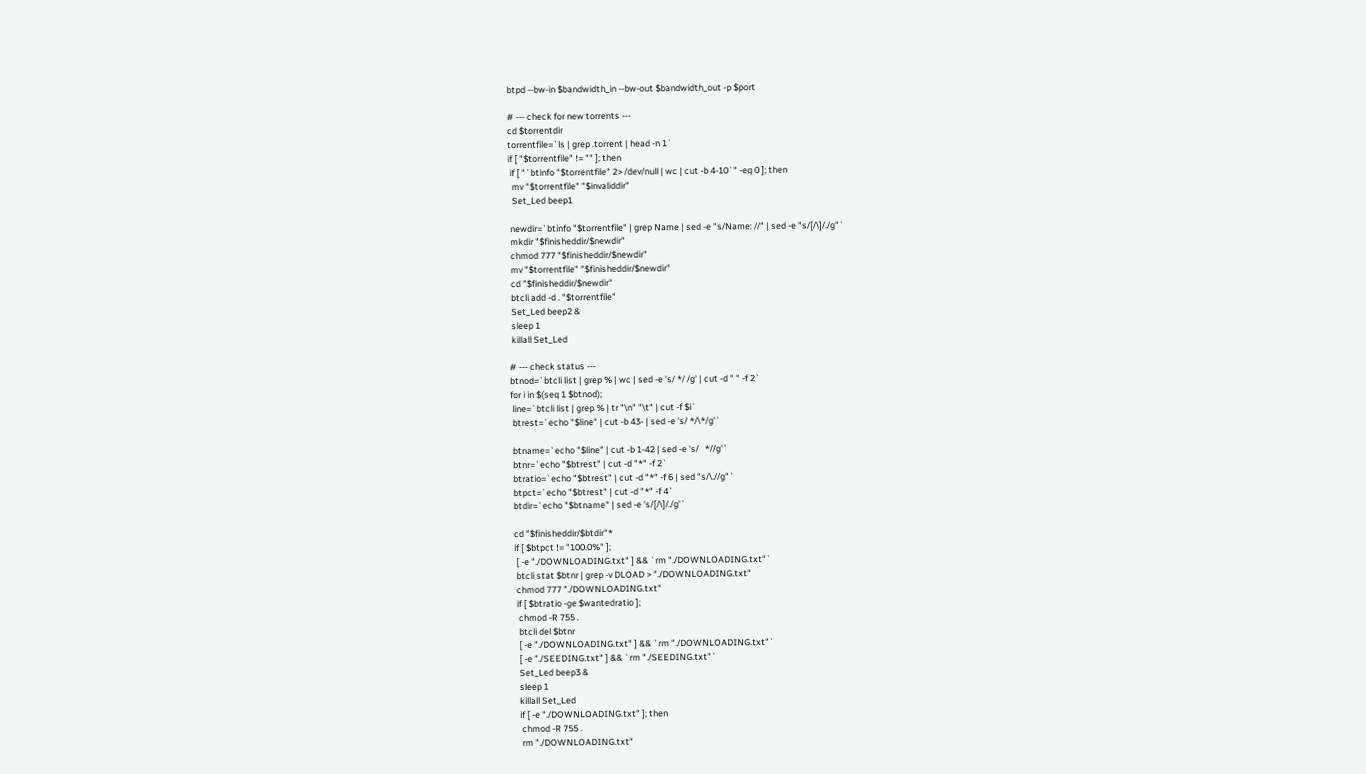btpd --bw-in $bandwidth_in --bw-out $bandwidth_out -p $port

# --- check for new torrents ---
cd $torrentdir
torrentfile=`ls | grep .torrent | head -n 1`
if [ "$torrentfile" != "" ]; then
 if [ "`btinfo "$torrentfile" 2> /dev/null | wc | cut -b 4-10`" -eq 0 ]; then
  mv "$torrentfile" "$invaliddir"
  Set_Led beep1

 newdir=`btinfo "$torrentfile" | grep Name | sed -e "s/Name: //" | sed -e "s/[/\]/./g"`
 mkdir "$finisheddir/$newdir"
 chmod 777 "$finisheddir/$newdir"
 mv "$torrentfile" "$finisheddir/$newdir"
 cd "$finisheddir/$newdir"
 btcli add -d . "$torrentfile"
 Set_Led beep2 &
 sleep 1
 killall Set_Led

# --- check status ---
btnod=`btcli list | grep % | wc | sed -e 's/ */ /g' | cut -d " " -f 2`
for i in $(seq 1 $btnod);
 line=`btcli list | grep % | tr "\n" "\t" | cut -f $i`
 btrest=`echo "$line" | cut -b 43- | sed -e 's/ */\*/g'`

 btname=`echo "$line" | cut -b 1-42 | sed -e 's/   *//g'`
 btnr=`echo "$btrest" | cut -d "*" -f 2`
 btratio=`echo "$btrest" | cut -d "*" -f 6 | sed "s/\.//g"`
 btpct=`echo "$btrest" | cut -d "*" -f 4`
 btdir=`echo "$btname" | sed -e 's/[/\]/./g'`

 cd "$finisheddir/$btdir"*
 if [ $btpct != "100.0%" ];
  [ -e "./DOWNLOADING.txt" ] && `rm "./DOWNLOADING.txt"`
  btcli stat $btnr | grep -v DLOAD > "./DOWNLOADING.txt"
  chmod 777 "./DOWNLOADING.txt"
  if [ $btratio -ge $wantedratio ];
   chmod -R 755 .
   btcli del $btnr
   [ -e "./DOWNLOADING.txt" ] && `rm "./DOWNLOADING.txt"`
   [ -e "./SEEDING.txt" ] && `rm "./SEEDING.txt"`
   Set_Led beep3 &
   sleep 1
   killall Set_Led
   if [ -e "./DOWNLOADING.txt" ]; then
    chmod -R 755 .
    rm "./DOWNLOADING.txt"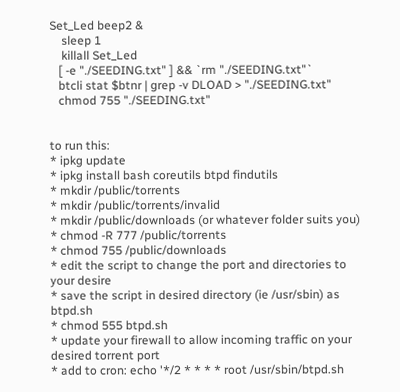Set_Led beep2 &
    sleep 1
    killall Set_Led
   [ -e "./SEEDING.txt" ] && `rm "./SEEDING.txt"`
   btcli stat $btnr | grep -v DLOAD > "./SEEDING.txt"
   chmod 755 "./SEEDING.txt"


to run this:
* ipkg update
* ipkg install bash coreutils btpd findutils
* mkdir /public/torrents
* mkdir /public/torrents/invalid
* mkdir /public/downloads (or whatever folder suits you)
* chmod -R 777 /public/torrents
* chmod 755 /public/downloads
* edit the script to change the port and directories to your desire
* save the script in desired directory (ie /usr/sbin) as btpd.sh
* chmod 555 btpd.sh
* update your firewall to allow incoming traffic on your desired torrent port
* add to cron: echo '*/2 * * * * root /usr/sbin/btpd.sh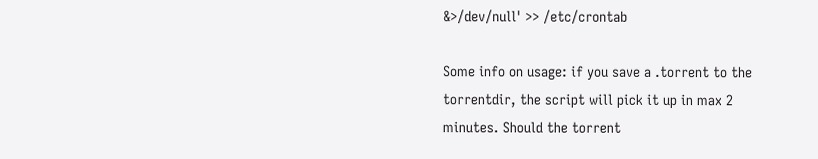&>/dev/null' >> /etc/crontab

Some info on usage: if you save a .torrent to the torrentdir, the script will pick it up in max 2 minutes. Should the torrent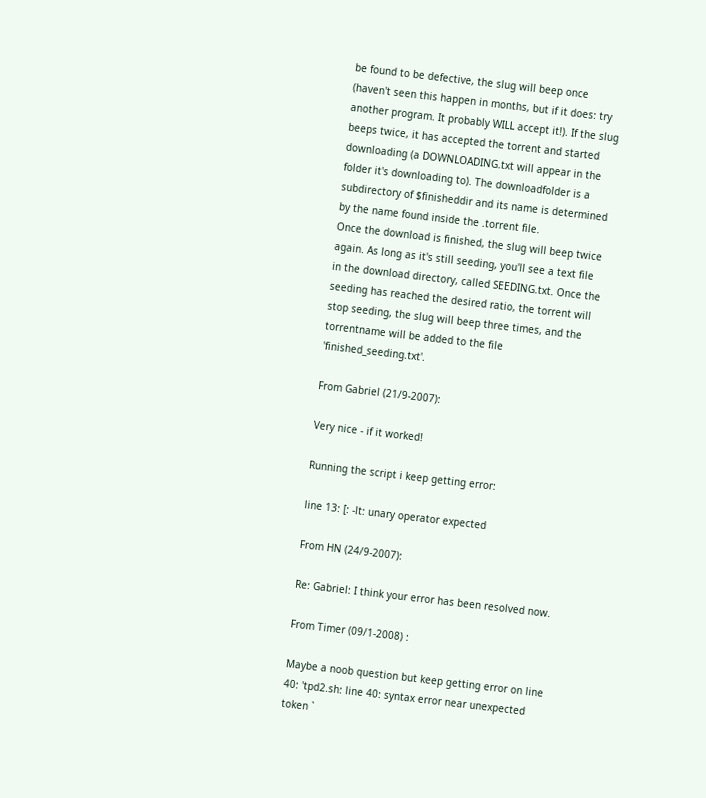be found to be defective, the slug will beep once (haven't seen this happen in months, but if it does: try another program. It probably WILL accept it!). If the slug beeps twice, it has accepted the torrent and started downloading (a DOWNLOADING.txt will appear in the folder it's downloading to). The downloadfolder is a subdirectory of $finisheddir and its name is determined by the name found inside the .torrent file.
Once the download is finished, the slug will beep twice again. As long as it's still seeding, you'll see a text file in the download directory, called SEEDING.txt. Once the seeding has reached the desired ratio, the torrent will stop seeding, the slug will beep three times, and the torrentname will be added to the file 'finished_seeding.txt'.

From Gabriel (21/9-2007):

Very nice - if it worked!

Running the script i keep getting error:

line 13: [: -lt: unary operator expected

From HN (24/9-2007):

Re: Gabriel: I think your error has been resolved now.

From Timer (09/1-2008) :

Maybe a noob question but keep getting error on line 40: 'tpd2.sh: line 40: syntax error near unexpected token `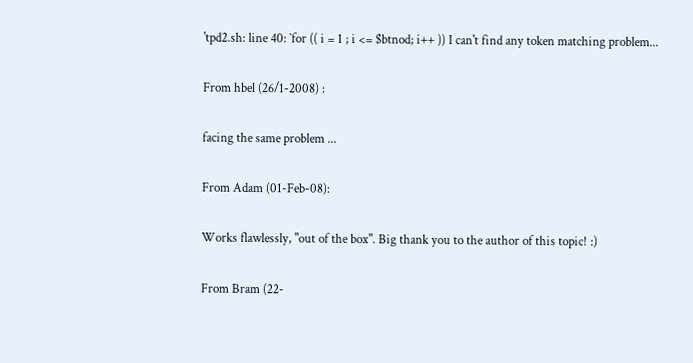'tpd2.sh: line 40: `for (( i = 1 ; i <= $btnod; i++ )) I can't find any token matching problem...

From hbel (26/1-2008) :

facing the same problem ...

From Adam (01-Feb-08):

Works flawlessly, "out of the box". Big thank you to the author of this topic! :)

From Bram (22-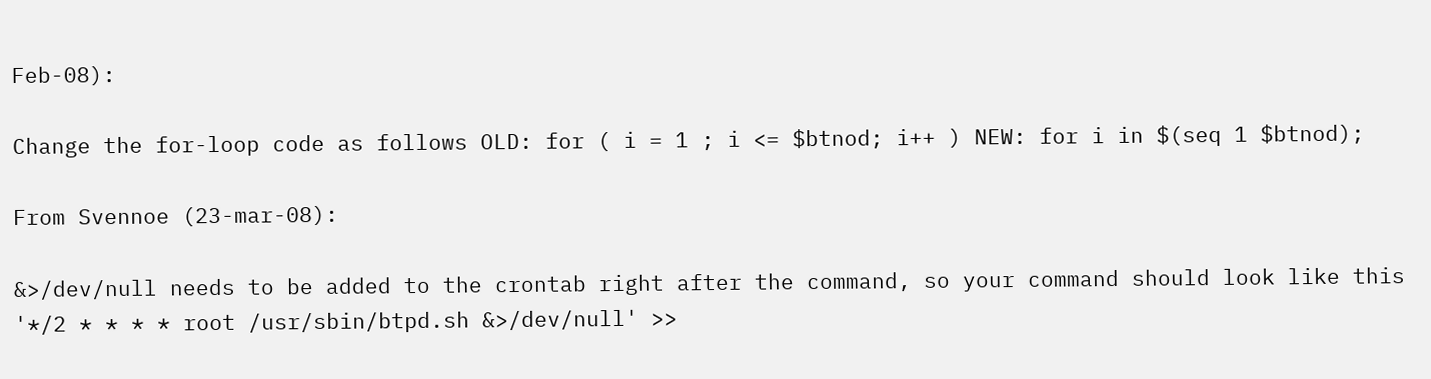Feb-08):

Change the for-loop code as follows OLD: for ( i = 1 ; i <= $btnod; i++ ) NEW: for i in $(seq 1 $btnod);

From Svennoe (23-mar-08):

&>/dev/null needs to be added to the crontab right after the command, so your command should look like this '*/2 * * * * root /usr/sbin/btpd.sh &>/dev/null' >>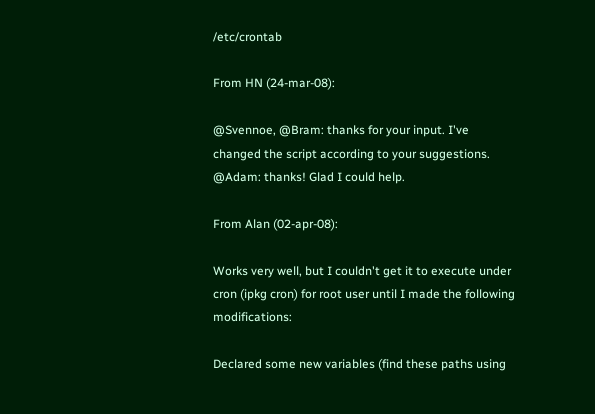/etc/crontab

From HN (24-mar-08):

@Svennoe, @Bram: thanks for your input. I've changed the script according to your suggestions. @Adam: thanks! Glad I could help.

From Alan (02-apr-08):

Works very well, but I couldn't get it to execute under cron (ipkg cron) for root user until I made the following modifications:

Declared some new variables (find these paths using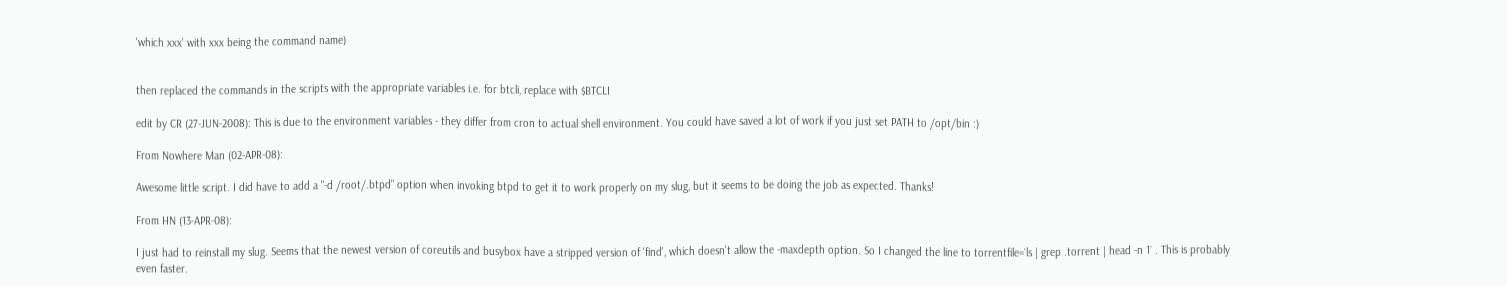'which xxx' with xxx being the command name)


then replaced the commands in the scripts with the appropriate variables i.e. for btcli, replace with $BTCLI

edit by CR (27-JUN-2008): This is due to the environment variables - they differ from cron to actual shell environment. You could have saved a lot of work if you just set PATH to /opt/bin :)

From Nowhere Man (02-APR-08):

Awesome little script. I did have to add a "-d /root/.btpd" option when invoking btpd to get it to work properly on my slug, but it seems to be doing the job as expected. Thanks!

From HN (13-APR-08):

I just had to reinstall my slug. Seems that the newest version of coreutils and busybox have a stripped version of 'find', which doesn't allow the -maxdepth option. So I changed the line to torrentfile=`ls | grep .torrent | head -n 1` . This is probably even faster.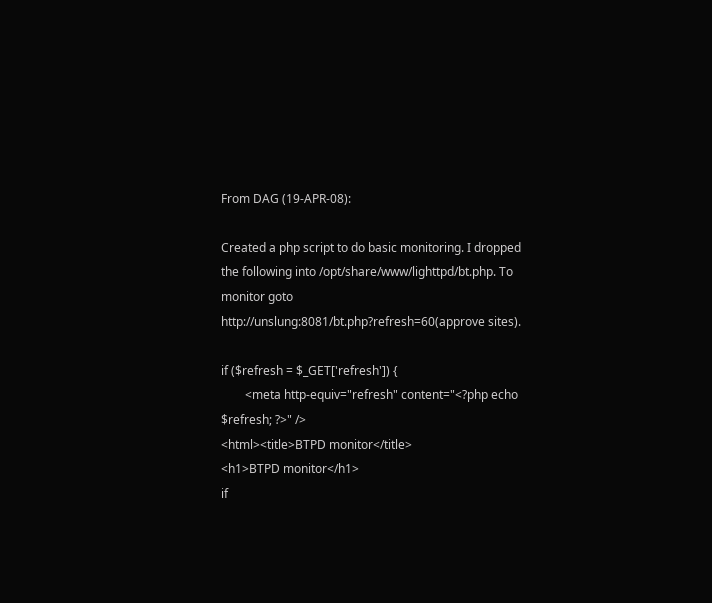From DAG (19-APR-08):

Created a php script to do basic monitoring. I dropped the following into /opt/share/www/lighttpd/bt.php. To monitor goto http://unslung:8081/bt.php?refresh=60(approve sites).

if ($refresh = $_GET['refresh']) {
        <meta http-equiv="refresh" content="<?php echo $refresh; ?>" />
<html><title>BTPD monitor</title>
<h1>BTPD monitor</h1>
if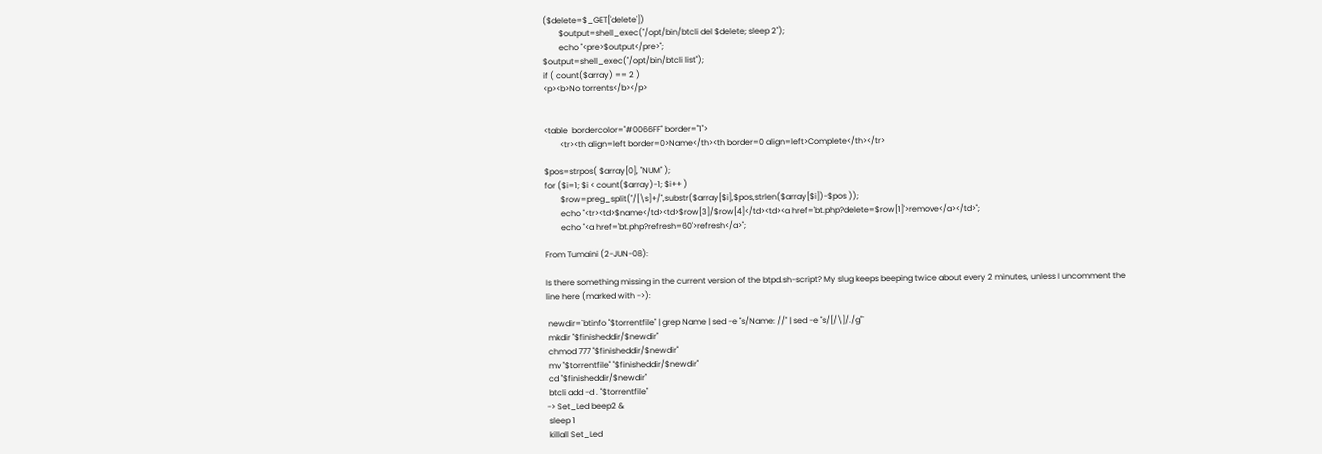($delete=$_GET['delete'])
        $output=shell_exec("/opt/bin/btcli del $delete; sleep 2");
        echo "<pre>$output</pre>";
$output=shell_exec("/opt/bin/btcli list");
if ( count($array) == 2 )
<p><b>No torrents</b></p>


<table  bordercolor="#0066FF" border="1">
        <tr><th align=left border=0>Name</th><th border=0 align=left>Complete</th></tr>

$pos=strpos( $array[0], "NUM" );
for ($i=1; $i < count($array)-1; $i++ )
        $row=preg_split("/[\s]+/",substr($array[$i],$pos,strlen($array[$i])-$pos ));
        echo "<tr><td>$name</td><td>$row[3]/$row[4]</td><td><a href='bt.php?delete=$row[1]'>remove</a></td>";
        echo "<a href='bt.php?refresh=60'>refresh</a>";

From Tumaini (2-JUN-08):

Is there something missing in the current version of the btpd.sh-script? My slug keeps beeping twice about every 2 minutes, unless I uncomment the line here (marked with ->):

 newdir=`btinfo "$torrentfile" | grep Name | sed -e "s/Name: //" | sed -e "s/[/\]/./g"`
 mkdir "$finisheddir/$newdir"
 chmod 777 "$finisheddir/$newdir"
 mv "$torrentfile" "$finisheddir/$newdir"
 cd "$finisheddir/$newdir"
 btcli add -d . "$torrentfile"
-> Set_Led beep2 &
 sleep 1
 killall Set_Led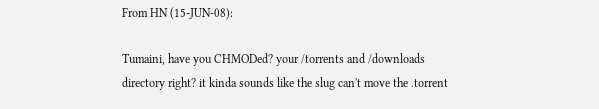From HN (15-JUN-08):

Tumaini, have you CHMODed? your /torrents and /downloads directory right? it kinda sounds like the slug can't move the .torrent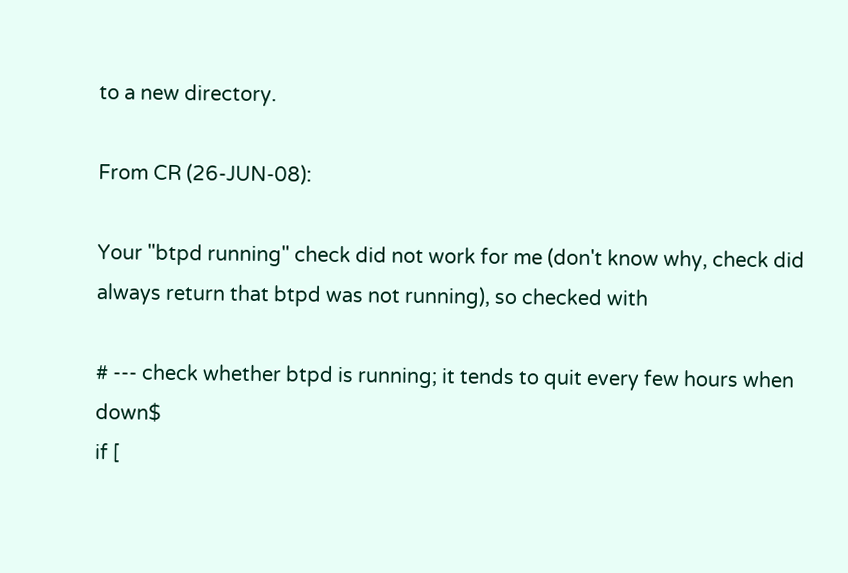to a new directory.

From CR (26-JUN-08):

Your "btpd running" check did not work for me (don't know why, check did always return that btpd was not running), so checked with

# --- check whether btpd is running; it tends to quit every few hours when down$
if [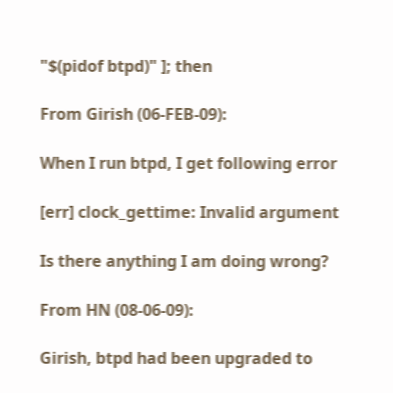"$(pidof btpd)" ]; then

From Girish (06-FEB-09):

When I run btpd, I get following error

[err] clock_gettime: Invalid argument

Is there anything I am doing wrong?

From HN (08-06-09):

Girish, btpd had been upgraded to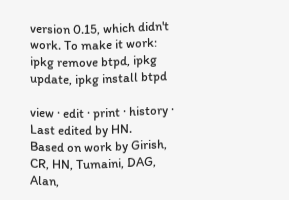version 0.15, which didn't work. To make it work: ipkg remove btpd, ipkg update, ipkg install btpd

view · edit · print · history · Last edited by HN.
Based on work by Girish, CR, HN, Tumaini, DAG, Alan,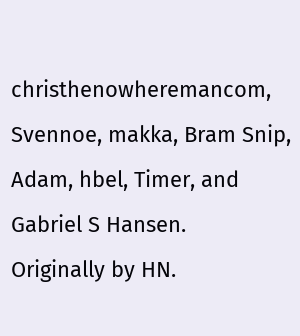christhenowheremancom, Svennoe, makka, Bram Snip, Adam, hbel, Timer, and Gabriel S Hansen.
Originally by HN.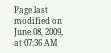Page last modified on June 08, 2009, at 07:36 AM